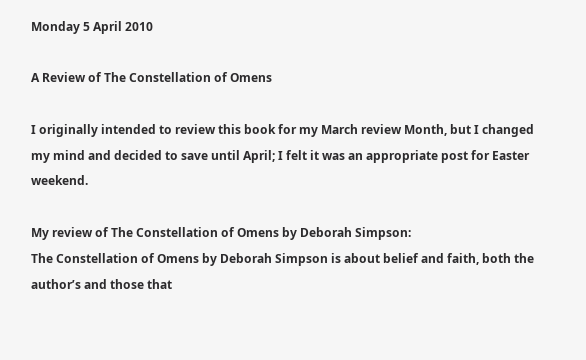Monday 5 April 2010

A Review of The Constellation of Omens

I originally intended to review this book for my March review Month, but I changed my mind and decided to save until April; I felt it was an appropriate post for Easter weekend.

My review of The Constellation of Omens by Deborah Simpson:
The Constellation of Omens by Deborah Simpson is about belief and faith, both the author’s and those that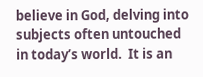believe in God, delving into subjects often untouched in today’s world.  It is an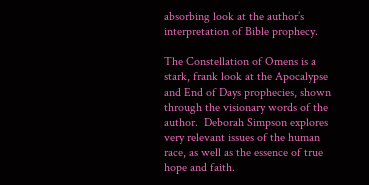absorbing look at the author’s interpretation of Bible prophecy.

The Constellation of Omens is a stark, frank look at the Apocalypse and End of Days prophecies, shown through the visionary words of the author.  Deborah Simpson explores very relevant issues of the human race, as well as the essence of true hope and faith.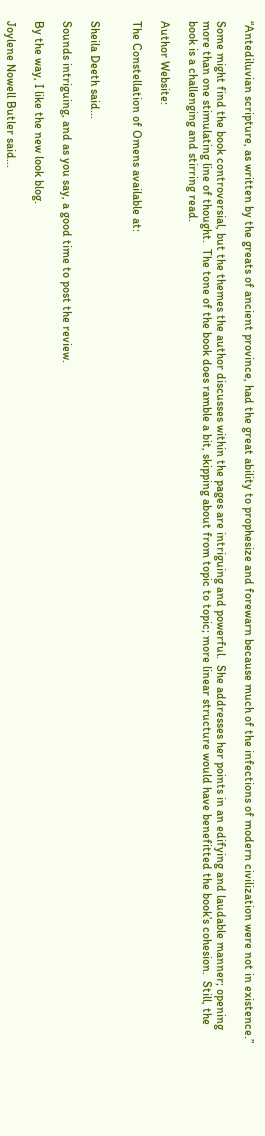“Antediluvian scripture, as written by the greats of ancient province, had the great ability to prophesize and forewarn because much of the infections of modern civilization were not in existence.”

Some might find the book controversial, but the themes the author discusses within the pages are intriguing and powerful.  She addresses her points in an edifying and laudable manner; opening more than one stimulating line of thought.  The tone of the book does ramble a bit, skipping about from topic to topic; more linear structure would have benefitted the book’s cohesion.  Still, the book is a challenging and stirring read.

Author Website:

The Constellation of Omens available at:


Sheila Deeth said...

Sounds intriguing, and as you say, a good time to post the review.

By the way, I like the new look blog.

Joylene Nowell Butler said...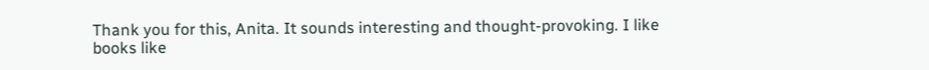Thank you for this, Anita. It sounds interesting and thought-provoking. I like books like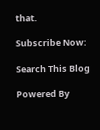that.

Subscribe Now:

Search This Blog

Powered By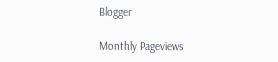Blogger

Monthly Pageviews